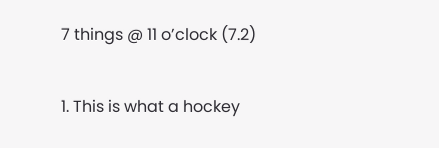7 things @ 11 o’clock (7.2)

1. This is what a hockey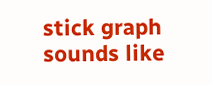stick graph sounds like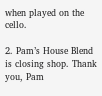when played on the cello.

2. Pam’s House Blend is closing shop. Thank you, Pam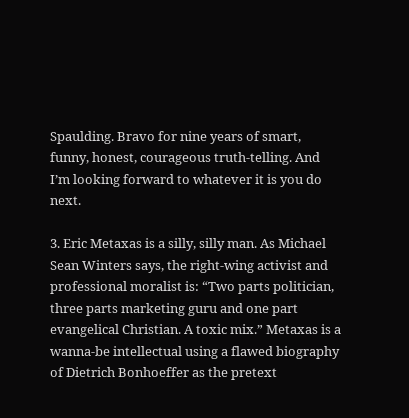Spaulding. Bravo for nine years of smart, funny, honest, courageous truth-telling. And I’m looking forward to whatever it is you do next.

3. Eric Metaxas is a silly, silly man. As Michael Sean Winters says, the right-wing activist and professional moralist is: “Two parts politician, three parts marketing guru and one part evangelical Christian. A toxic mix.” Metaxas is a wanna-be intellectual using a flawed biography of Dietrich Bonhoeffer as the pretext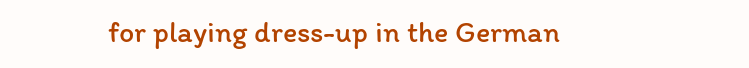for playing dress-up in the German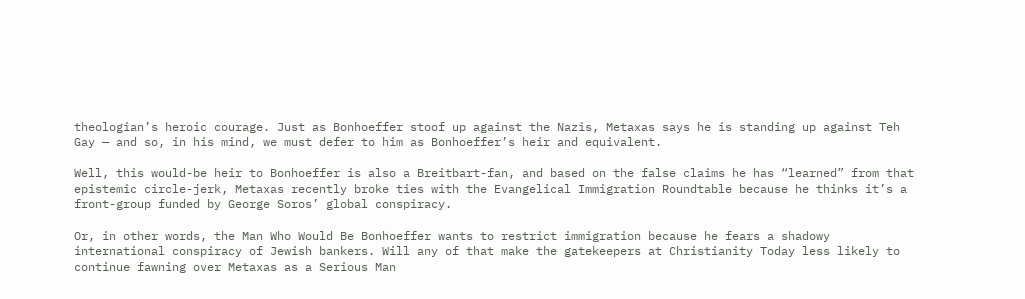theologian’s heroic courage. Just as Bonhoeffer stoof up against the Nazis, Metaxas says he is standing up against Teh Gay — and so, in his mind, we must defer to him as Bonhoeffer’s heir and equivalent.

Well, this would-be heir to Bonhoeffer is also a Breitbart-fan, and based on the false claims he has “learned” from that epistemic circle-jerk, Metaxas recently broke ties with the Evangelical Immigration Roundtable because he thinks it’s a front-group funded by George Soros’ global conspiracy.

Or, in other words, the Man Who Would Be Bonhoeffer wants to restrict immigration because he fears a shadowy international conspiracy of Jewish bankers. Will any of that make the gatekeepers at Christianity Today less likely to continue fawning over Metaxas as a Serious Man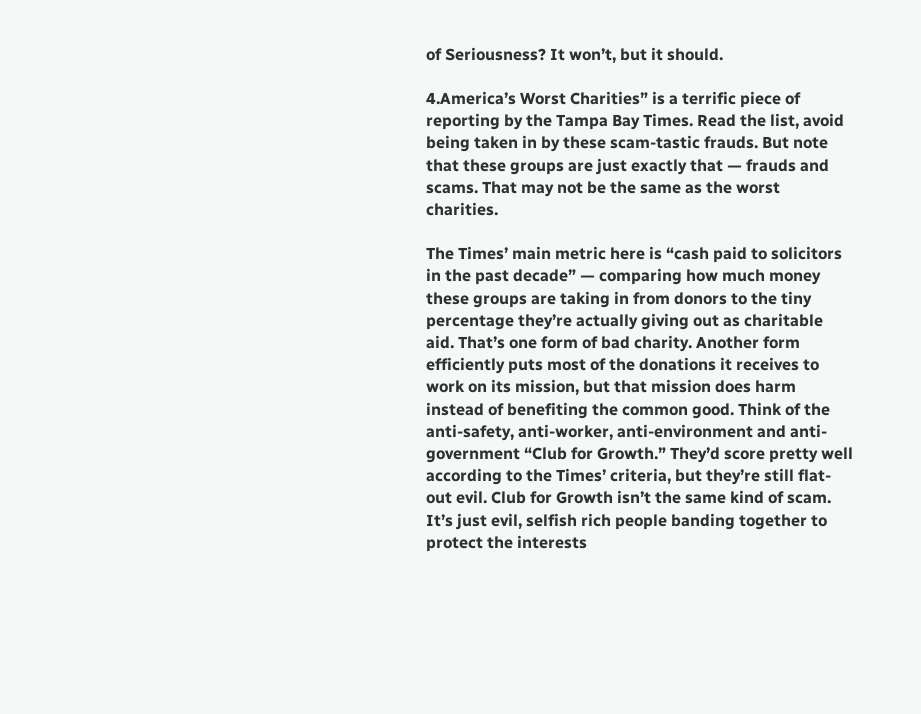of Seriousness? It won’t, but it should.

4.America’s Worst Charities” is a terrific piece of reporting by the Tampa Bay Times. Read the list, avoid being taken in by these scam-tastic frauds. But note that these groups are just exactly that — frauds and scams. That may not be the same as the worst charities.

The Times’ main metric here is “cash paid to solicitors in the past decade” — comparing how much money these groups are taking in from donors to the tiny percentage they’re actually giving out as charitable aid. That’s one form of bad charity. Another form efficiently puts most of the donations it receives to work on its mission, but that mission does harm instead of benefiting the common good. Think of the anti-safety, anti-worker, anti-environment and anti-government “Club for Growth.” They’d score pretty well according to the Times’ criteria, but they’re still flat-out evil. Club for Growth isn’t the same kind of scam. It’s just evil, selfish rich people banding together to protect the interests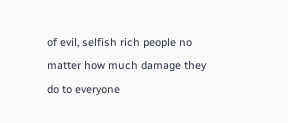of evil, selfish rich people no matter how much damage they do to everyone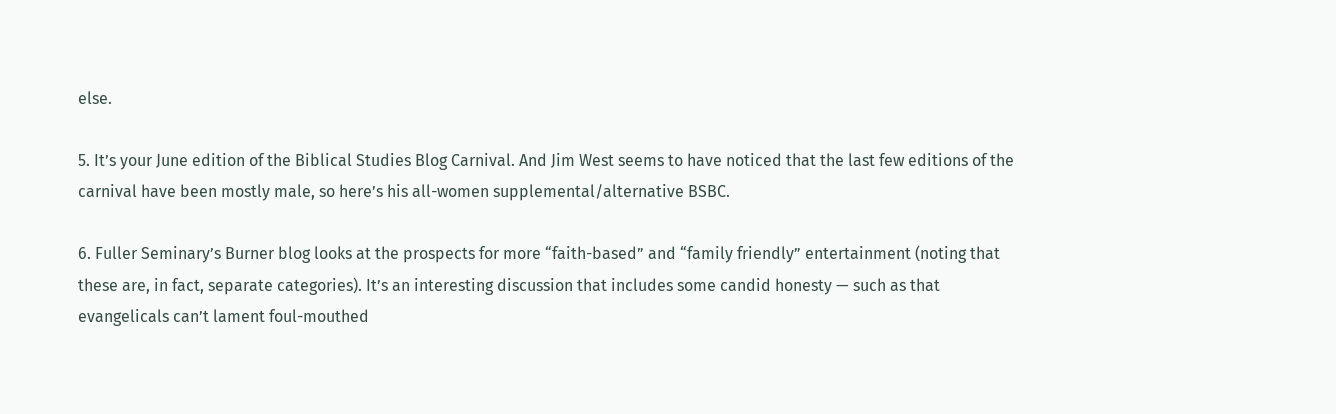else.

5. It’s your June edition of the Biblical Studies Blog Carnival. And Jim West seems to have noticed that the last few editions of the carnival have been mostly male, so here’s his all-women supplemental/alternative BSBC.

6. Fuller Seminary’s Burner blog looks at the prospects for more “faith-based” and “family friendly” entertainment (noting that these are, in fact, separate categories). It’s an interesting discussion that includes some candid honesty — such as that evangelicals can’t lament foul-mouthed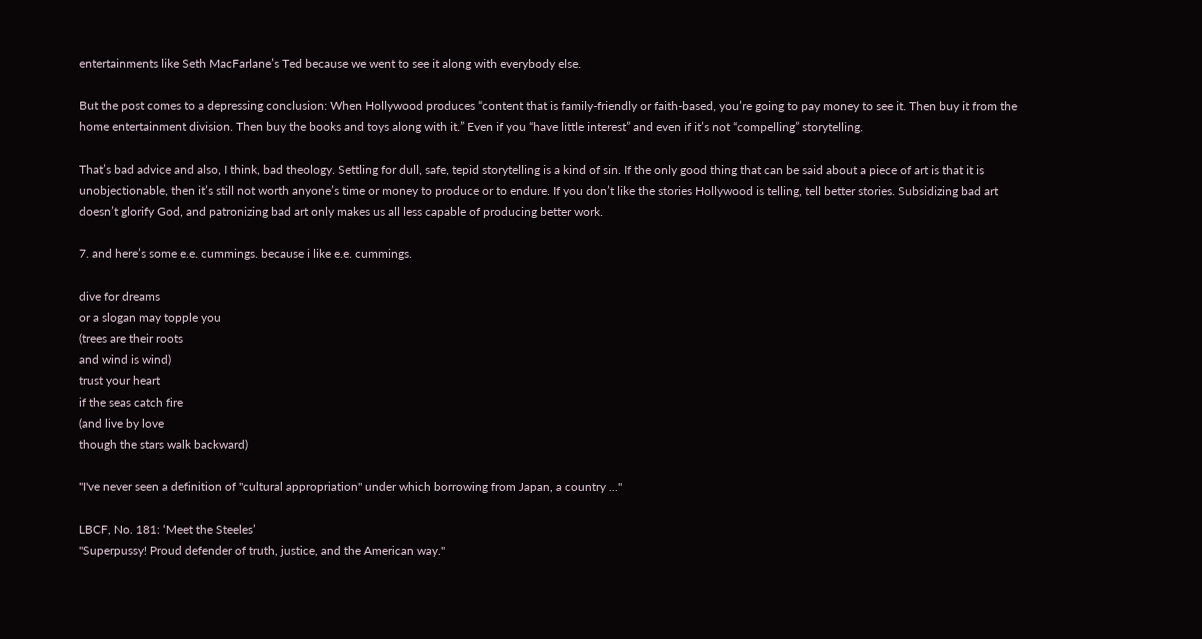entertainments like Seth MacFarlane’s Ted because we went to see it along with everybody else.

But the post comes to a depressing conclusion: When Hollywood produces “content that is family-friendly or faith-based, you’re going to pay money to see it. Then buy it from the home entertainment division. Then buy the books and toys along with it.” Even if you “have little interest” and even if it’s not “compelling” storytelling.

That’s bad advice and also, I think, bad theology. Settling for dull, safe, tepid storytelling is a kind of sin. If the only good thing that can be said about a piece of art is that it is unobjectionable, then it’s still not worth anyone’s time or money to produce or to endure. If you don’t like the stories Hollywood is telling, tell better stories. Subsidizing bad art doesn’t glorify God, and patronizing bad art only makes us all less capable of producing better work.

7. and here’s some e.e. cummings. because i like e.e. cummings.

dive for dreams
or a slogan may topple you
(trees are their roots
and wind is wind)
trust your heart
if the seas catch fire
(and live by love
though the stars walk backward)

"I've never seen a definition of "cultural appropriation" under which borrowing from Japan, a country ..."

LBCF, No. 181: ‘Meet the Steeles’
"Superpussy! Proud defender of truth, justice, and the American way."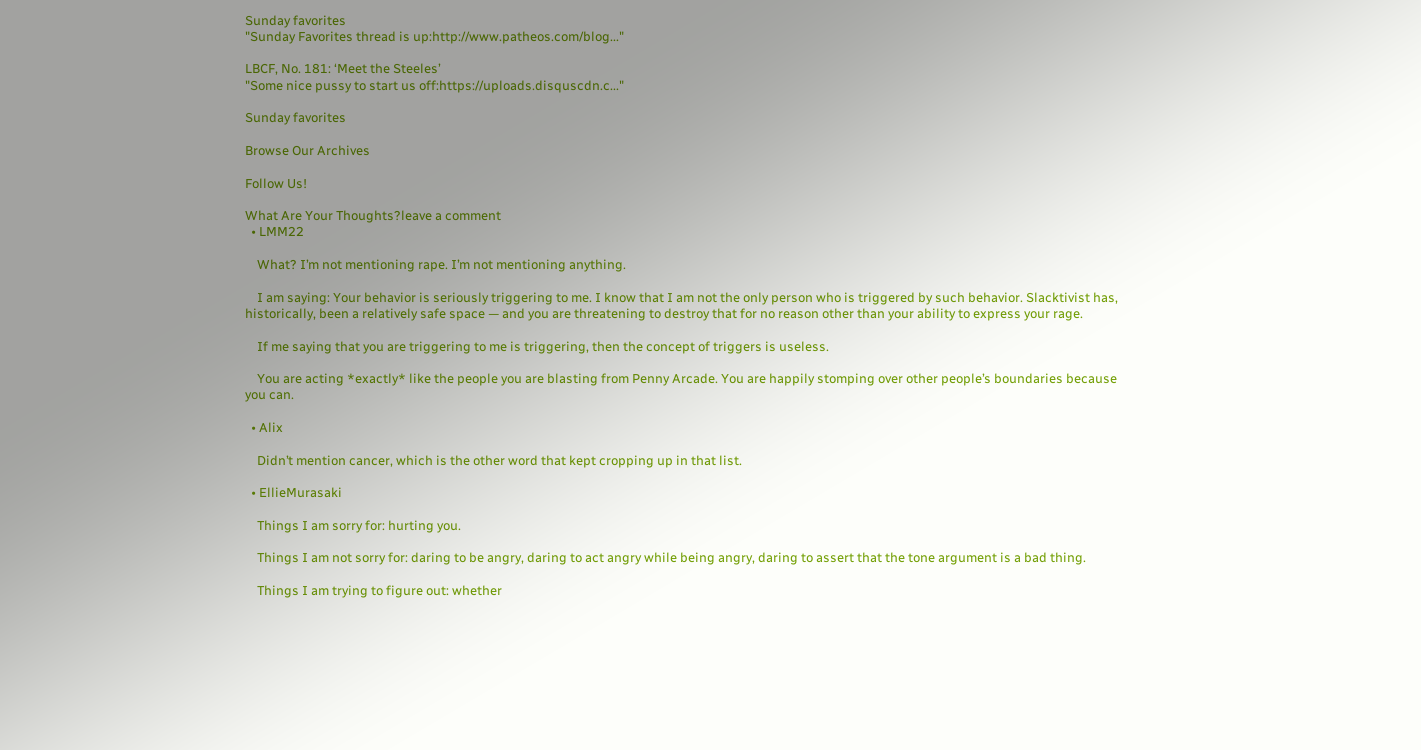Sunday favorites
"Sunday Favorites thread is up:http://www.patheos.com/blog..."

LBCF, No. 181: ‘Meet the Steeles’
"Some nice pussy to start us off:https://uploads.disquscdn.c..."

Sunday favorites

Browse Our Archives

Follow Us!

What Are Your Thoughts?leave a comment
  • LMM22

    What? I’m not mentioning rape. I’m not mentioning anything.

    I am saying: Your behavior is seriously triggering to me. I know that I am not the only person who is triggered by such behavior. Slacktivist has, historically, been a relatively safe space — and you are threatening to destroy that for no reason other than your ability to express your rage.

    If me saying that you are triggering to me is triggering, then the concept of triggers is useless.

    You are acting *exactly* like the people you are blasting from Penny Arcade. You are happily stomping over other people’s boundaries because you can.

  • Alix

    Didn’t mention cancer, which is the other word that kept cropping up in that list.

  • EllieMurasaki

    Things I am sorry for: hurting you.

    Things I am not sorry for: daring to be angry, daring to act angry while being angry, daring to assert that the tone argument is a bad thing.

    Things I am trying to figure out: whether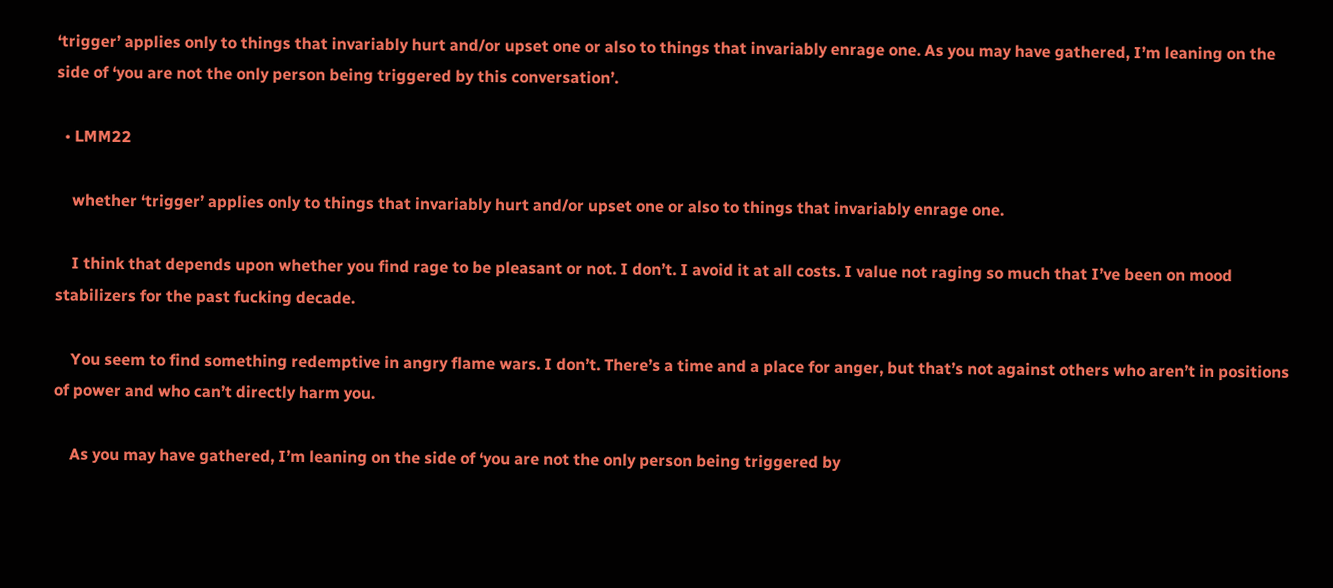‘trigger’ applies only to things that invariably hurt and/or upset one or also to things that invariably enrage one. As you may have gathered, I’m leaning on the side of ‘you are not the only person being triggered by this conversation’.

  • LMM22

    whether ‘trigger’ applies only to things that invariably hurt and/or upset one or also to things that invariably enrage one.

    I think that depends upon whether you find rage to be pleasant or not. I don’t. I avoid it at all costs. I value not raging so much that I’ve been on mood stabilizers for the past fucking decade.

    You seem to find something redemptive in angry flame wars. I don’t. There’s a time and a place for anger, but that’s not against others who aren’t in positions of power and who can’t directly harm you.

    As you may have gathered, I’m leaning on the side of ‘you are not the only person being triggered by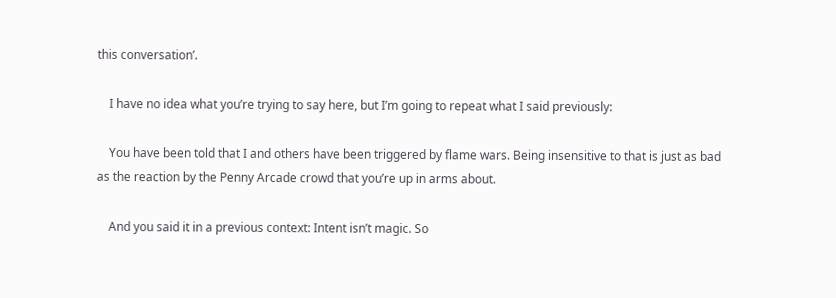this conversation’.

    I have no idea what you’re trying to say here, but I’m going to repeat what I said previously:

    You have been told that I and others have been triggered by flame wars. Being insensitive to that is just as bad as the reaction by the Penny Arcade crowd that you’re up in arms about.

    And you said it in a previous context: Intent isn’t magic. So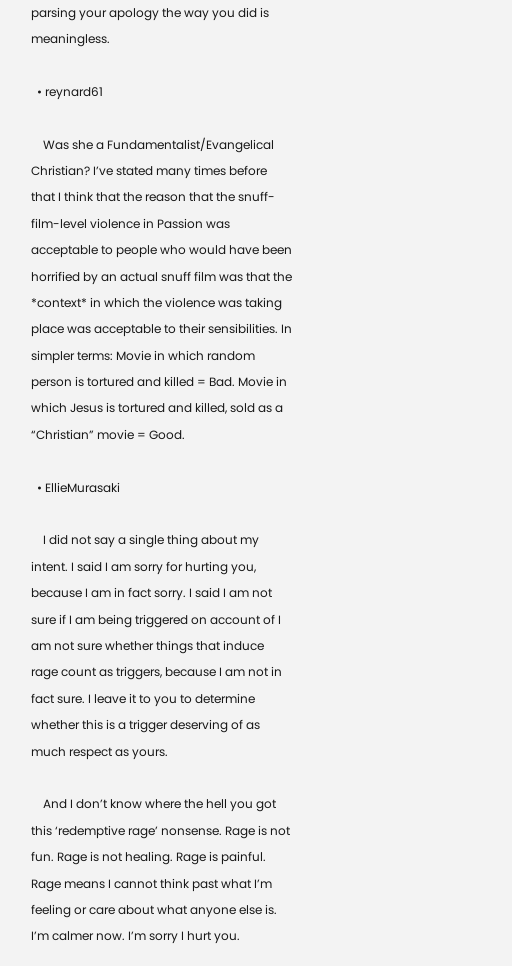parsing your apology the way you did is meaningless.

  • reynard61

    Was she a Fundamentalist/Evangelical Christian? I’ve stated many times before that I think that the reason that the snuff-film-level violence in Passion was acceptable to people who would have been horrified by an actual snuff film was that the *context* in which the violence was taking place was acceptable to their sensibilities. In simpler terms: Movie in which random person is tortured and killed = Bad. Movie in which Jesus is tortured and killed, sold as a “Christian” movie = Good.

  • EllieMurasaki

    I did not say a single thing about my intent. I said I am sorry for hurting you, because I am in fact sorry. I said I am not sure if I am being triggered on account of I am not sure whether things that induce rage count as triggers, because I am not in fact sure. I leave it to you to determine whether this is a trigger deserving of as much respect as yours.

    And I don’t know where the hell you got this ‘redemptive rage’ nonsense. Rage is not fun. Rage is not healing. Rage is painful. Rage means I cannot think past what I’m feeling or care about what anyone else is. I’m calmer now. I’m sorry I hurt you.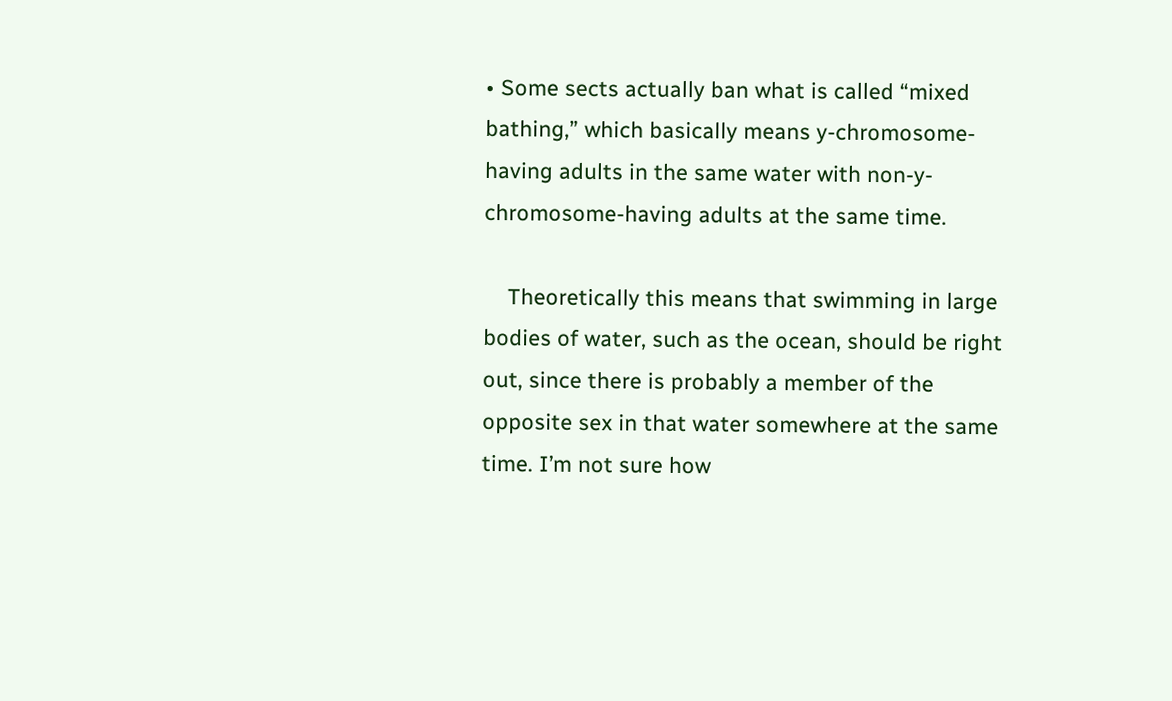• Some sects actually ban what is called “mixed bathing,” which basically means y-chromosome-having adults in the same water with non-y-chromosome-having adults at the same time.

    Theoretically this means that swimming in large bodies of water, such as the ocean, should be right out, since there is probably a member of the opposite sex in that water somewhere at the same time. I’m not sure how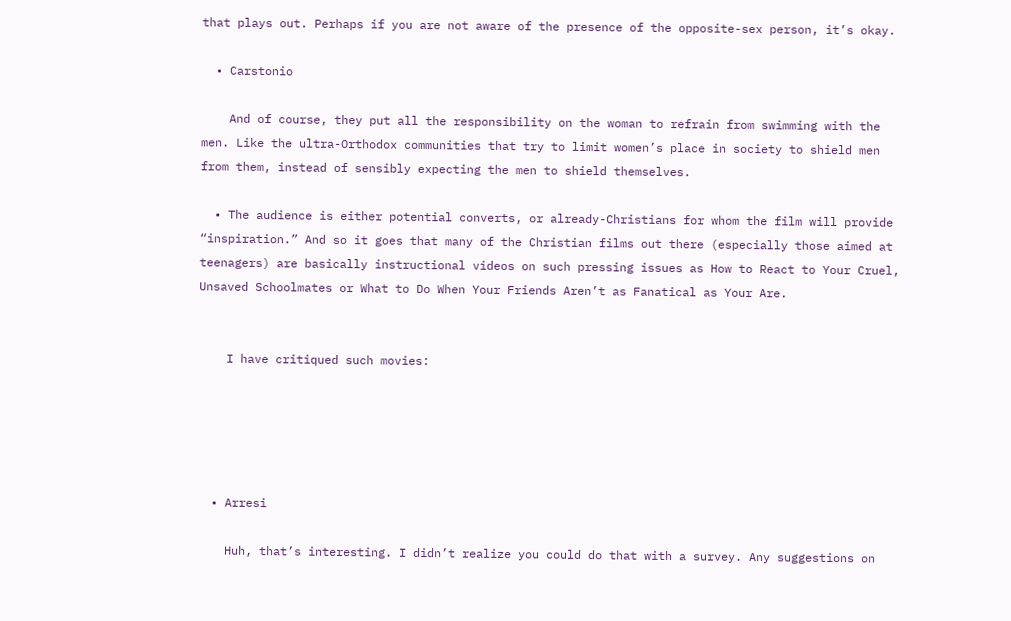that plays out. Perhaps if you are not aware of the presence of the opposite-sex person, it’s okay.

  • Carstonio

    And of course, they put all the responsibility on the woman to refrain from swimming with the men. Like the ultra-Orthodox communities that try to limit women’s place in society to shield men from them, instead of sensibly expecting the men to shield themselves.

  • The audience is either potential converts, or already-Christians for whom the film will provide “inspiration.” And so it goes that many of the Christian films out there (especially those aimed at teenagers) are basically instructional videos on such pressing issues as How to React to Your Cruel, Unsaved Schoolmates or What to Do When Your Friends Aren’t as Fanatical as Your Are.


    I have critiqued such movies:





  • Arresi

    Huh, that’s interesting. I didn’t realize you could do that with a survey. Any suggestions on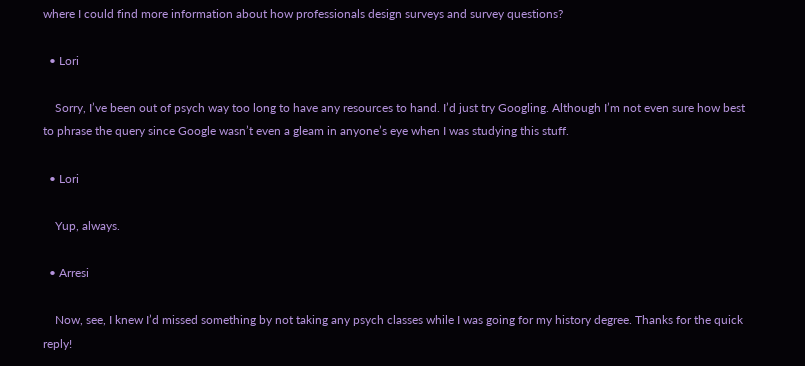where I could find more information about how professionals design surveys and survey questions?

  • Lori

    Sorry, I’ve been out of psych way too long to have any resources to hand. I’d just try Googling. Although I’m not even sure how best to phrase the query since Google wasn’t even a gleam in anyone’s eye when I was studying this stuff.

  • Lori

    Yup, always.

  • Arresi

    Now, see, I knew I’d missed something by not taking any psych classes while I was going for my history degree. Thanks for the quick reply!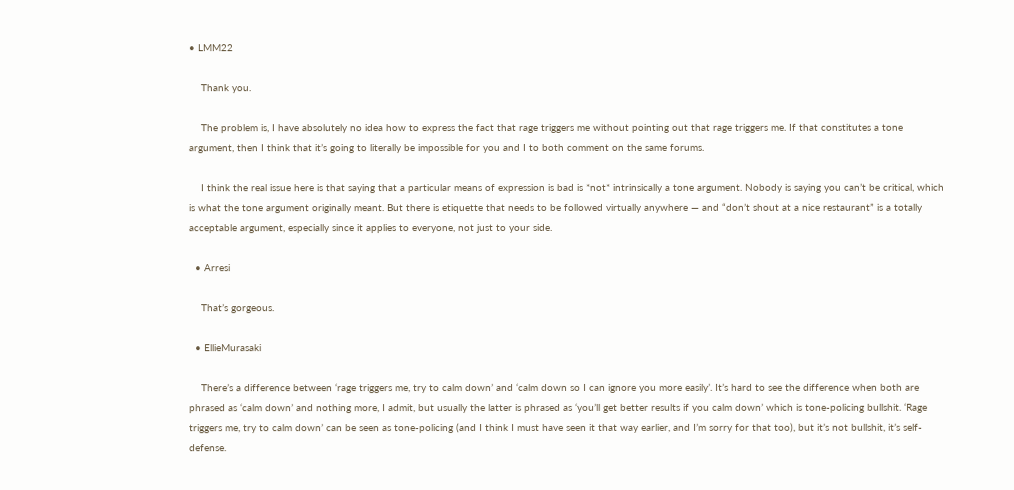• LMM22

    Thank you.

    The problem is, I have absolutely no idea how to express the fact that rage triggers me without pointing out that rage triggers me. If that constitutes a tone argument, then I think that it’s going to literally be impossible for you and I to both comment on the same forums.

    I think the real issue here is that saying that a particular means of expression is bad is *not* intrinsically a tone argument. Nobody is saying you can’t be critical, which is what the tone argument originally meant. But there is etiquette that needs to be followed virtually anywhere — and “don’t shout at a nice restaurant” is a totally acceptable argument, especially since it applies to everyone, not just to your side.

  • Arresi

    That’s gorgeous.

  • EllieMurasaki

    There’s a difference between ‘rage triggers me, try to calm down’ and ‘calm down so I can ignore you more easily’. It’s hard to see the difference when both are phrased as ‘calm down’ and nothing more, I admit, but usually the latter is phrased as ‘you’ll get better results if you calm down’ which is tone-policing bullshit. ‘Rage triggers me, try to calm down’ can be seen as tone-policing (and I think I must have seen it that way earlier, and I’m sorry for that too), but it’s not bullshit, it’s self-defense.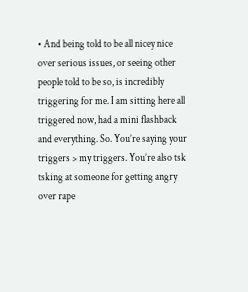• And being told to be all nicey nice over serious issues, or seeing other people told to be so, is incredibly triggering for me. I am sitting here all triggered now, had a mini flashback and everything. So. You’re saying your triggers > my triggers. You’re also tsk tsking at someone for getting angry over rape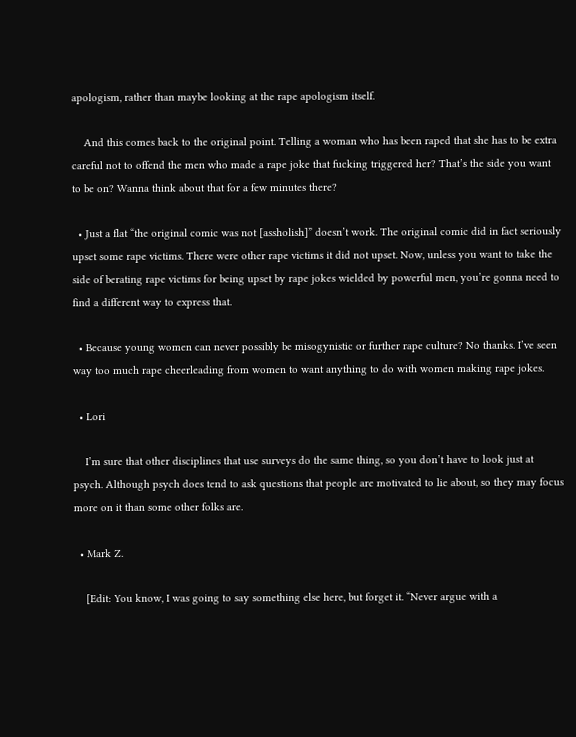apologism, rather than maybe looking at the rape apologism itself.

    And this comes back to the original point. Telling a woman who has been raped that she has to be extra careful not to offend the men who made a rape joke that fucking triggered her? That’s the side you want to be on? Wanna think about that for a few minutes there?

  • Just a flat “the original comic was not [assholish]” doesn’t work. The original comic did in fact seriously upset some rape victims. There were other rape victims it did not upset. Now, unless you want to take the side of berating rape victims for being upset by rape jokes wielded by powerful men, you’re gonna need to find a different way to express that.

  • Because young women can never possibly be misogynistic or further rape culture? No thanks. I’ve seen way too much rape cheerleading from women to want anything to do with women making rape jokes.

  • Lori

    I’m sure that other disciplines that use surveys do the same thing, so you don’t have to look just at psych. Although psych does tend to ask questions that people are motivated to lie about, so they may focus more on it than some other folks are.

  • Mark Z.

    [Edit: You know, I was going to say something else here, but forget it. “Never argue with a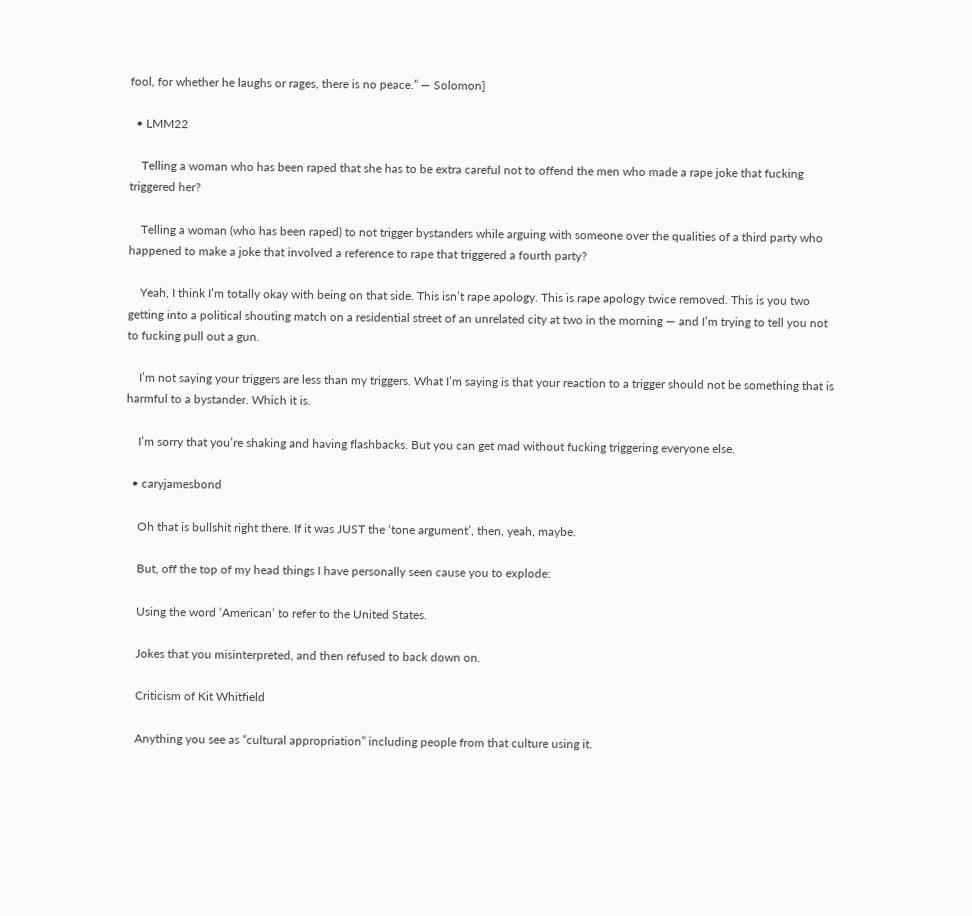fool, for whether he laughs or rages, there is no peace.” — Solomon]

  • LMM22

    Telling a woman who has been raped that she has to be extra careful not to offend the men who made a rape joke that fucking triggered her?

    Telling a woman (who has been raped) to not trigger bystanders while arguing with someone over the qualities of a third party who happened to make a joke that involved a reference to rape that triggered a fourth party?

    Yeah, I think I’m totally okay with being on that side. This isn’t rape apology. This is rape apology twice removed. This is you two getting into a political shouting match on a residential street of an unrelated city at two in the morning — and I’m trying to tell you not to fucking pull out a gun.

    I’m not saying your triggers are less than my triggers. What I’m saying is that your reaction to a trigger should not be something that is harmful to a bystander. Which it is.

    I’m sorry that you’re shaking and having flashbacks. But you can get mad without fucking triggering everyone else.

  • caryjamesbond

    Oh that is bullshit right there. If it was JUST the ‘tone argument’, then, yeah, maybe.

    But, off the top of my head things I have personally seen cause you to explode:

    Using the word ‘American’ to refer to the United States.

    Jokes that you misinterpreted, and then refused to back down on.

    Criticism of Kit Whitfield

    Anything you see as “cultural appropriation” including people from that culture using it.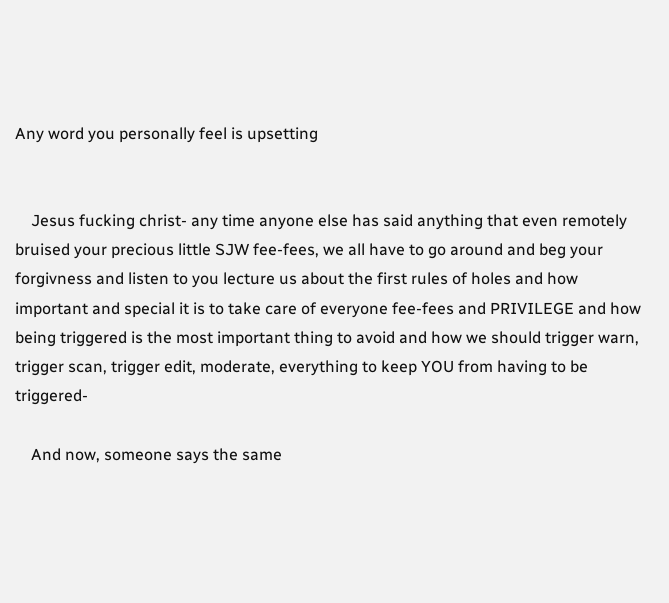Any word you personally feel is upsetting


    Jesus fucking christ- any time anyone else has said anything that even remotely bruised your precious little SJW fee-fees, we all have to go around and beg your forgivness and listen to you lecture us about the first rules of holes and how important and special it is to take care of everyone fee-fees and PRIVILEGE and how being triggered is the most important thing to avoid and how we should trigger warn, trigger scan, trigger edit, moderate, everything to keep YOU from having to be triggered-

    And now, someone says the same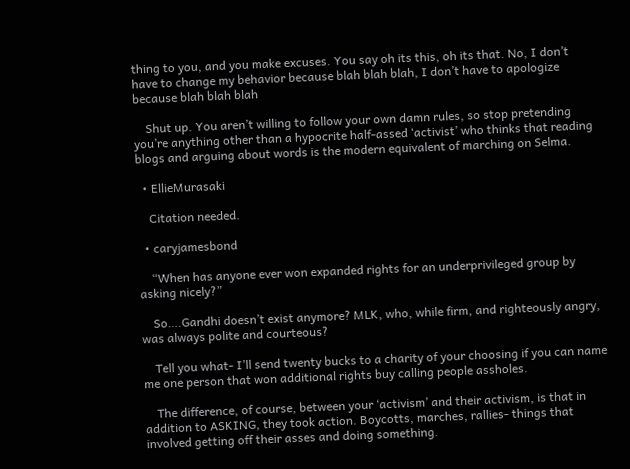thing to you, and you make excuses. You say oh its this, oh its that. No, I don’t have to change my behavior because blah blah blah, I don’t have to apologize because blah blah blah

    Shut up. You aren’t willing to follow your own damn rules, so stop pretending you’re anything other than a hypocrite half-assed ‘activist’ who thinks that reading blogs and arguing about words is the modern equivalent of marching on Selma.

  • EllieMurasaki

    Citation needed.

  • caryjamesbond

    “When has anyone ever won expanded rights for an underprivileged group by asking nicely?”

    So….Gandhi doesn’t exist anymore? MLK, who, while firm, and righteously angry, was always polite and courteous?

    Tell you what- I’ll send twenty bucks to a charity of your choosing if you can name me one person that won additional rights buy calling people assholes.

    The difference, of course, between your ‘activism’ and their activism, is that in addition to ASKING, they took action. Boycotts, marches, rallies- things that involved getting off their asses and doing something.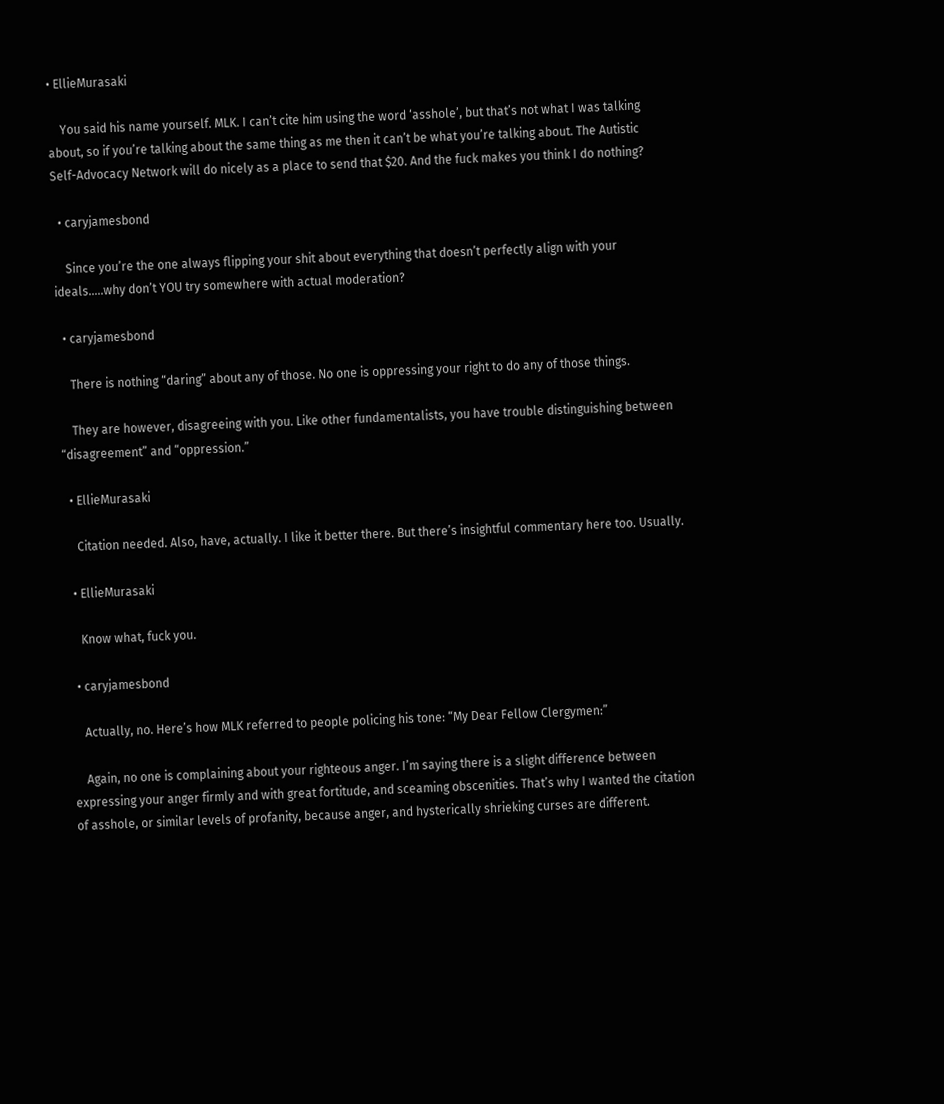• EllieMurasaki

    You said his name yourself. MLK. I can’t cite him using the word ‘asshole’, but that’s not what I was talking about, so if you’re talking about the same thing as me then it can’t be what you’re talking about. The Autistic Self-Advocacy Network will do nicely as a place to send that $20. And the fuck makes you think I do nothing?

  • caryjamesbond

    Since you’re the one always flipping your shit about everything that doesn’t perfectly align with your ideals…..why don’t YOU try somewhere with actual moderation?

  • caryjamesbond

    There is nothing “daring” about any of those. No one is oppressing your right to do any of those things.

    They are however, disagreeing with you. Like other fundamentalists, you have trouble distinguishing between “disagreement” and “oppression.”

  • EllieMurasaki

    Citation needed. Also, have, actually. I like it better there. But there’s insightful commentary here too. Usually.

  • EllieMurasaki

    Know what, fuck you.

  • caryjamesbond

    Actually, no. Here’s how MLK referred to people policing his tone: “My Dear Fellow Clergymen:”

    Again, no one is complaining about your righteous anger. I’m saying there is a slight difference between expressing your anger firmly and with great fortitude, and sceaming obscenities. That’s why I wanted the citation of asshole, or similar levels of profanity, because anger, and hysterically shrieking curses are different.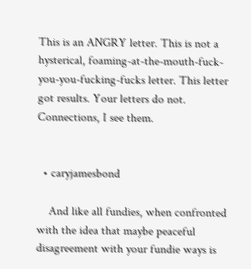This is an ANGRY letter. This is not a hysterical, foaming-at-the-mouth-fuck-you-you-fucking-fucks letter. This letter got results. Your letters do not. Connections, I see them.


  • caryjamesbond

    And like all fundies, when confronted with the idea that maybe peaceful disagreement with your fundie ways is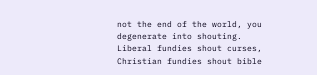not the end of the world, you degenerate into shouting. Liberal fundies shout curses, Christian fundies shout bible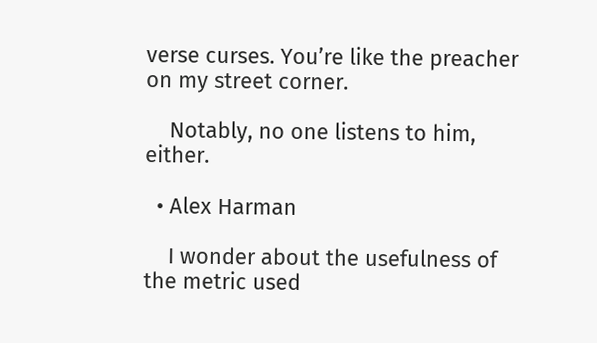verse curses. You’re like the preacher on my street corner.

    Notably, no one listens to him, either.

  • Alex Harman

    I wonder about the usefulness of the metric used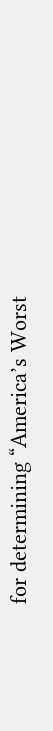for determining “America’s Worst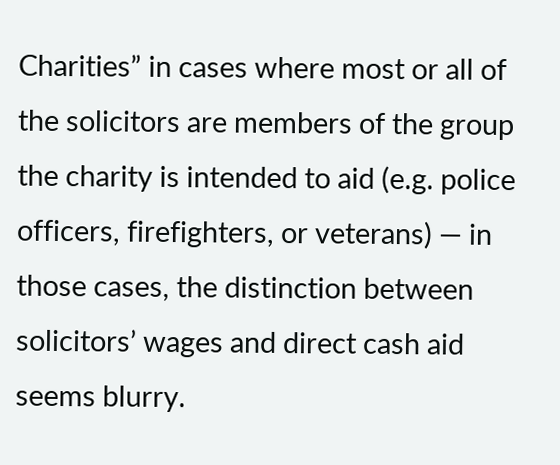Charities” in cases where most or all of the solicitors are members of the group the charity is intended to aid (e.g. police officers, firefighters, or veterans) — in those cases, the distinction between solicitors’ wages and direct cash aid seems blurry.